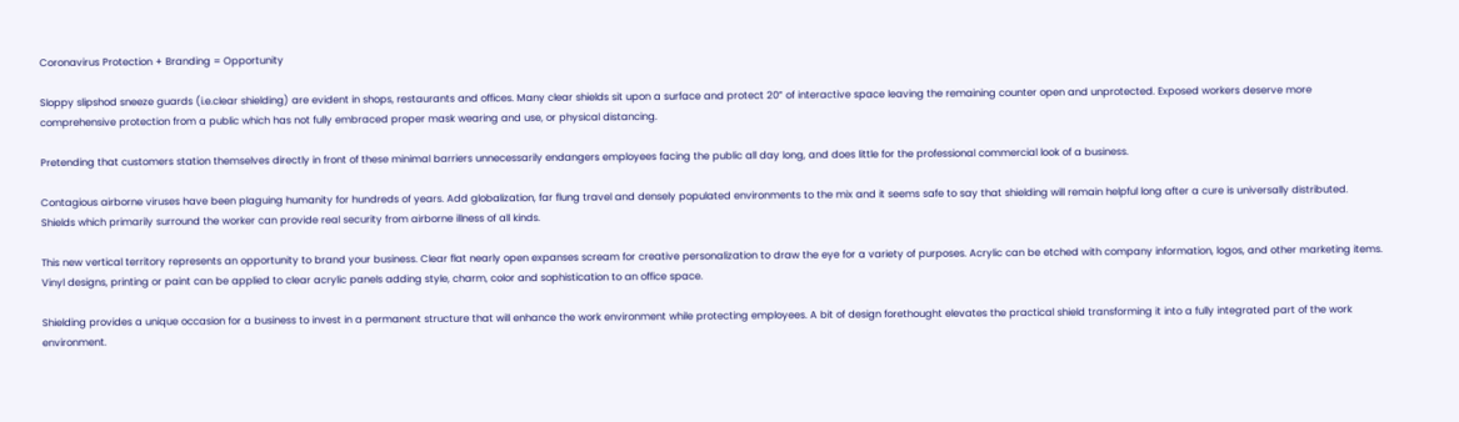Coronavirus Protection + Branding = Opportunity

Sloppy slipshod sneeze guards (i.e.clear shielding) are evident in shops, restaurants and offices. Many clear shields sit upon a surface and protect 20” of interactive space leaving the remaining counter open and unprotected. Exposed workers deserve more comprehensive protection from a public which has not fully embraced proper mask wearing and use, or physical distancing.

Pretending that customers station themselves directly in front of these minimal barriers unnecessarily endangers employees facing the public all day long, and does little for the professional commercial look of a business.

Contagious airborne viruses have been plaguing humanity for hundreds of years. Add globalization, far flung travel and densely populated environments to the mix and it seems safe to say that shielding will remain helpful long after a cure is universally distributed. Shields which primarily surround the worker can provide real security from airborne illness of all kinds.

This new vertical territory represents an opportunity to brand your business. Clear flat nearly open expanses scream for creative personalization to draw the eye for a variety of purposes. Acrylic can be etched with company information, logos, and other marketing items. Vinyl designs, printing or paint can be applied to clear acrylic panels adding style, charm, color and sophistication to an office space.

Shielding provides a unique occasion for a business to invest in a permanent structure that will enhance the work environment while protecting employees. A bit of design forethought elevates the practical shield transforming it into a fully integrated part of the work environment.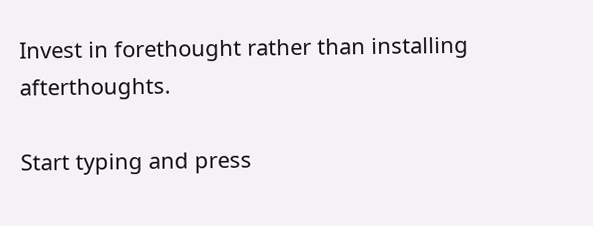Invest in forethought rather than installing afterthoughts.

Start typing and press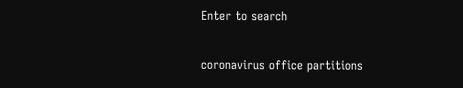Enter to search

coronavirus office partitions